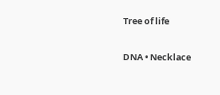Tree of life

DNA • Necklace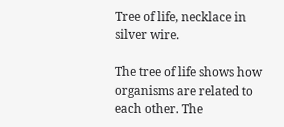Tree of life, necklace in silver wire.

The tree of life shows how organisms are related to each other. The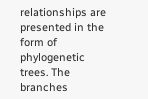relationships are presented in the form of phylogenetic trees. The branches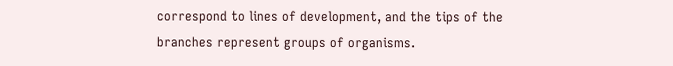correspond to lines of development, and the tips of the branches represent groups of organisms.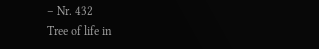– Nr. 432
Tree of life in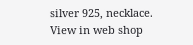silver 925, necklace.
View in web shop